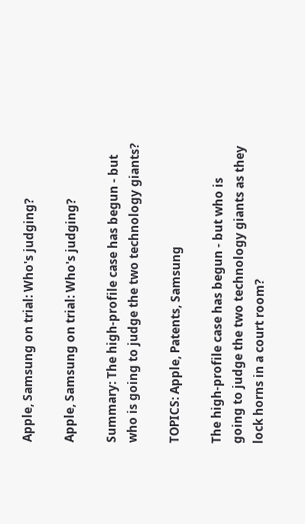Apple, Samsung on trial: Who's judging?

Apple, Samsung on trial: Who's judging?

Summary: The high-profile case has begun - but who is going to judge the two technology giants?

TOPICS: Apple, Patents, Samsung

The high-profile case has begun - but who is going to judge the two technology giants as they lock horns in a court room?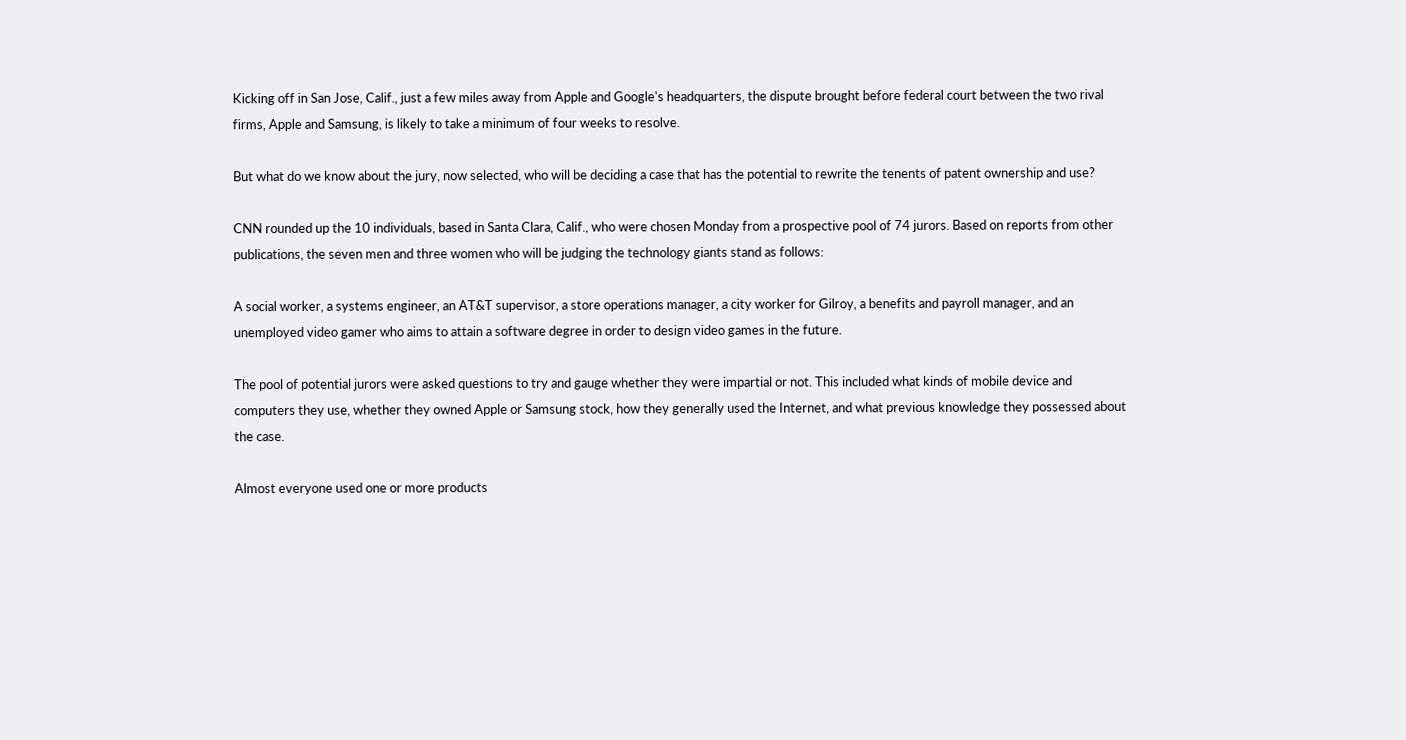Kicking off in San Jose, Calif., just a few miles away from Apple and Google's headquarters, the dispute brought before federal court between the two rival firms, Apple and Samsung, is likely to take a minimum of four weeks to resolve.

But what do we know about the jury, now selected, who will be deciding a case that has the potential to rewrite the tenents of patent ownership and use?

CNN rounded up the 10 individuals, based in Santa Clara, Calif., who were chosen Monday from a prospective pool of 74 jurors. Based on reports from other publications, the seven men and three women who will be judging the technology giants stand as follows:

A social worker, a systems engineer, an AT&T supervisor, a store operations manager, a city worker for Gilroy, a benefits and payroll manager, and an unemployed video gamer who aims to attain a software degree in order to design video games in the future.

The pool of potential jurors were asked questions to try and gauge whether they were impartial or not. This included what kinds of mobile device and computers they use, whether they owned Apple or Samsung stock, how they generally used the Internet, and what previous knowledge they possessed about the case.

Almost everyone used one or more products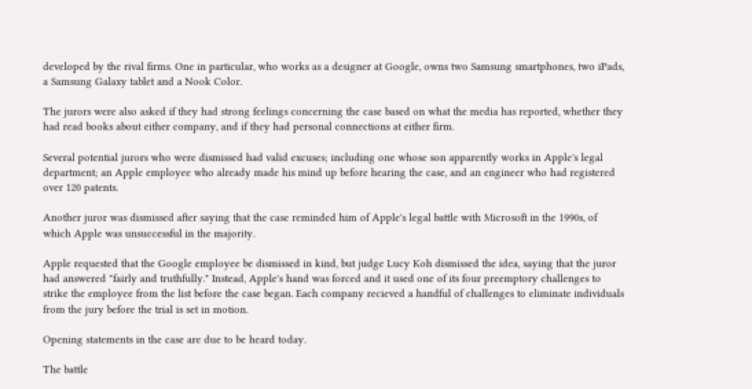developed by the rival firms. One in particular, who works as a designer at Google, owns two Samsung smartphones, two iPads, a Samsung Galaxy tablet and a Nook Color.

The jurors were also asked if they had strong feelings concerning the case based on what the media has reported, whether they had read books about either company, and if they had personal connections at either firm.

Several potential jurors who were dismissed had valid excuses; including one whose son apparently works in Apple's legal department; an Apple employee who already made his mind up before hearing the case, and an engineer who had registered over 120 patents.

Another juror was dismissed after saying that the case reminded him of Apple's legal battle with Microsoft in the 1990s, of which Apple was unsuccessful in the majority.

Apple requested that the Google employee be dismissed in kind, but judge Lucy Koh dismissed the idea, saying that the juror had answered "fairly and truthfully." Instead, Apple's hand was forced and it used one of its four preemptory challenges to strike the employee from the list before the case began. Each company recieved a handful of challenges to eliminate individuals from the jury before the trial is set in motion.

Opening statements in the case are due to be heard today.

The battle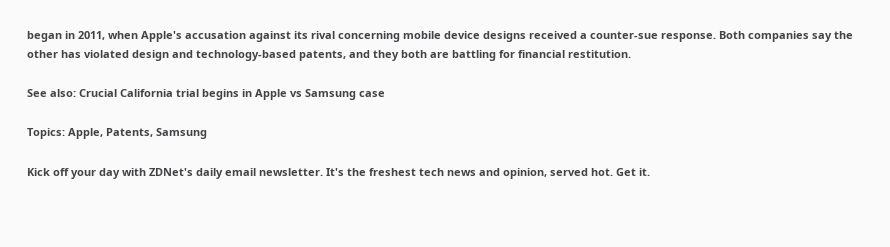began in 2011, when Apple's accusation against its rival concerning mobile device designs received a counter-sue response. Both companies say the other has violated design and technology-based patents, and they both are battling for financial restitution.

See also: Crucial California trial begins in Apple vs Samsung case

Topics: Apple, Patents, Samsung

Kick off your day with ZDNet's daily email newsletter. It's the freshest tech news and opinion, served hot. Get it.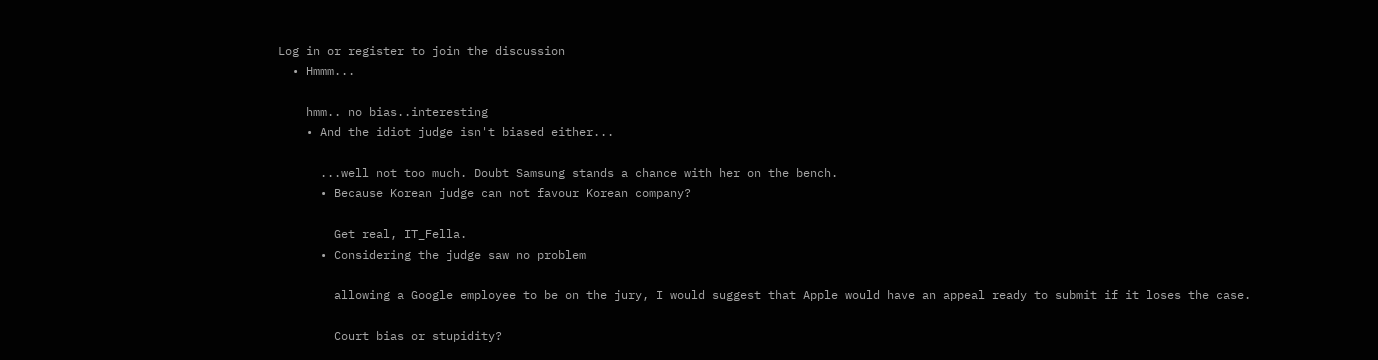Log in or register to join the discussion
  • Hmmm...

    hmm.. no bias..interesting
    • And the idiot judge isn't biased either...

      ...well not too much. Doubt Samsung stands a chance with her on the bench.
      • Because Korean judge can not favour Korean company?

        Get real, IT_Fella.
      • Considering the judge saw no problem

        allowing a Google employee to be on the jury, I would suggest that Apple would have an appeal ready to submit if it loses the case.

        Court bias or stupidity?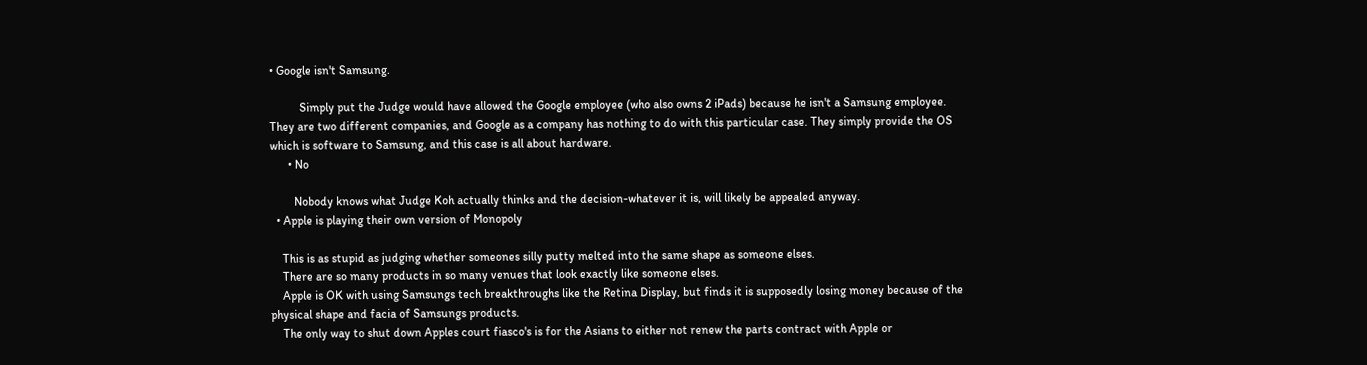• Google isn't Samsung.

          Simply put the Judge would have allowed the Google employee (who also owns 2 iPads) because he isn't a Samsung employee. They are two different companies, and Google as a company has nothing to do with this particular case. They simply provide the OS which is software to Samsung, and this case is all about hardware.
      • No

        Nobody knows what Judge Koh actually thinks and the decision-whatever it is, will likely be appealed anyway.
  • Apple is playing their own version of Monopoly

    This is as stupid as judging whether someones silly putty melted into the same shape as someone elses.
    There are so many products in so many venues that look exactly like someone elses.
    Apple is OK with using Samsungs tech breakthroughs like the Retina Display, but finds it is supposedly losing money because of the physical shape and facia of Samsungs products.
    The only way to shut down Apples court fiasco's is for the Asians to either not renew the parts contract with Apple or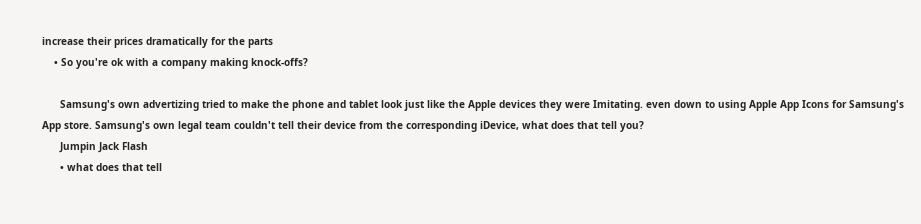increase their prices dramatically for the parts
    • So you're ok with a company making knock-offs?

      Samsung's own advertizing tried to make the phone and tablet look just like the Apple devices they were Imitating. even down to using Apple App Icons for Samsung's App store. Samsung's own legal team couldn't tell their device from the corresponding iDevice, what does that tell you?
      Jumpin Jack Flash
      • what does that tell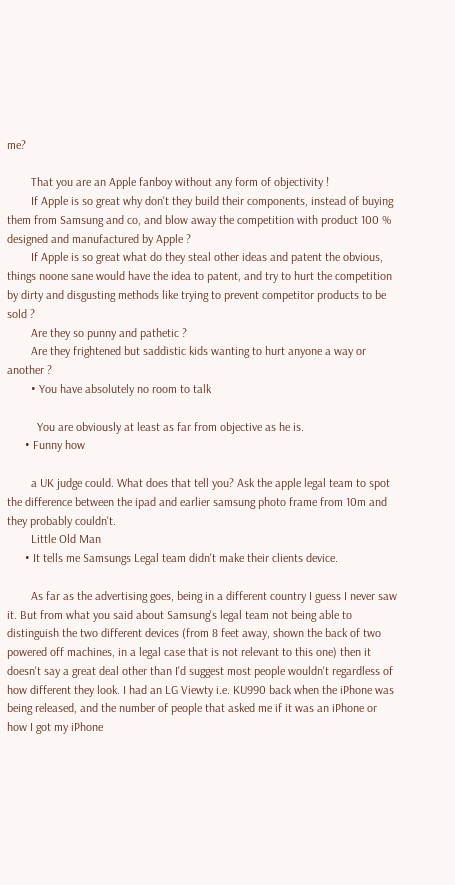me?

        That you are an Apple fanboy without any form of objectivity !
        If Apple is so great why don't they build their components, instead of buying them from Samsung and co, and blow away the competition with product 100 % designed and manufactured by Apple ?
        If Apple is so great what do they steal other ideas and patent the obvious, things noone sane would have the idea to patent, and try to hurt the competition by dirty and disgusting methods like trying to prevent competitor products to be sold ?
        Are they so punny and pathetic ?
        Are they frightened but saddistic kids wanting to hurt anyone a way or another ?
        • You have absolutely no room to talk

          You are obviously at least as far from objective as he is.
      • Funny how

        a UK judge could. What does that tell you? Ask the apple legal team to spot the difference between the ipad and earlier samsung photo frame from 10m and they probably couldn't.
        Little Old Man
      • It tells me Samsungs Legal team didn't make their clients device.

        As far as the advertising goes, being in a different country I guess I never saw it. But from what you said about Samsung's legal team not being able to distinguish the two different devices (from 8 feet away, shown the back of two powered off machines, in a legal case that is not relevant to this one) then it doesn't say a great deal other than I'd suggest most people wouldn't regardless of how different they look. I had an LG Viewty i.e. KU990 back when the iPhone was being released, and the number of people that asked me if it was an iPhone or how I got my iPhone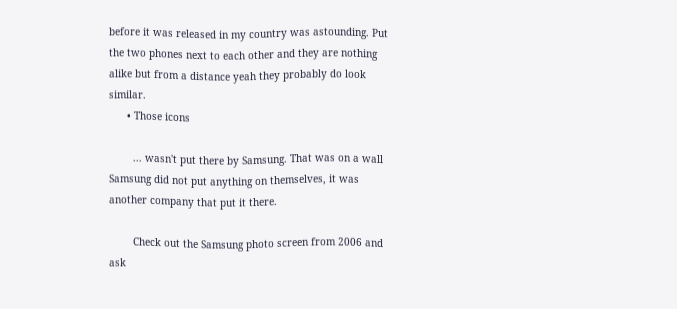before it was released in my country was astounding. Put the two phones next to each other and they are nothing alike but from a distance yeah they probably do look similar.
      • Those icons

        ... wasn't put there by Samsung. That was on a wall Samsung did not put anything on themselves, it was another company that put it there.

        Check out the Samsung photo screen from 2006 and ask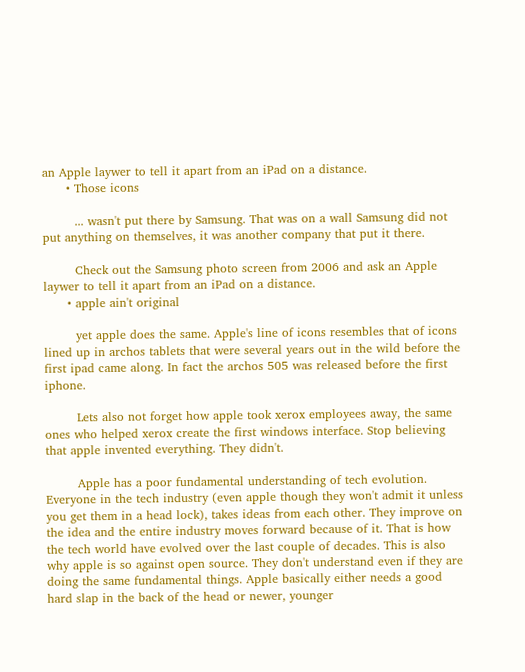an Apple laywer to tell it apart from an iPad on a distance.
      • Those icons

        ... wasn't put there by Samsung. That was on a wall Samsung did not put anything on themselves, it was another company that put it there.

        Check out the Samsung photo screen from 2006 and ask an Apple laywer to tell it apart from an iPad on a distance.
      • apple ain't original

        yet apple does the same. Apple's line of icons resembles that of icons lined up in archos tablets that were several years out in the wild before the first ipad came along. In fact the archos 505 was released before the first iphone.

        Lets also not forget how apple took xerox employees away, the same ones who helped xerox create the first windows interface. Stop believing that apple invented everything. They didn't.

        Apple has a poor fundamental understanding of tech evolution. Everyone in the tech industry (even apple though they won't admit it unless you get them in a head lock), takes ideas from each other. They improve on the idea and the entire industry moves forward because of it. That is how the tech world have evolved over the last couple of decades. This is also why apple is so against open source. They don't understand even if they are doing the same fundamental things. Apple basically either needs a good hard slap in the back of the head or newer, younger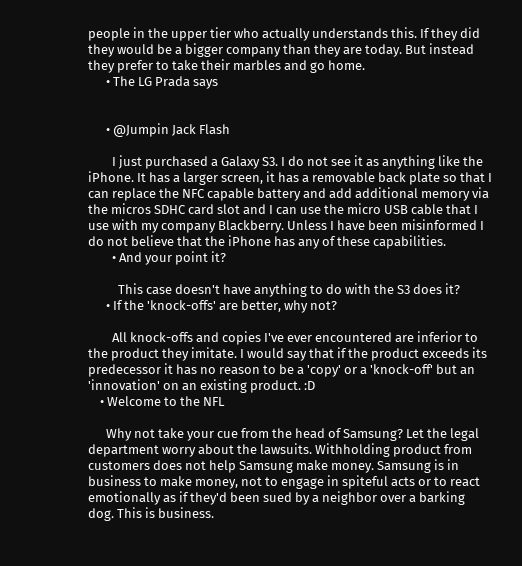people in the upper tier who actually understands this. If they did they would be a bigger company than they are today. But instead they prefer to take their marbles and go home.
      • The LG Prada says


      • @Jumpin Jack Flash

        I just purchased a Galaxy S3. I do not see it as anything like the iPhone. It has a larger screen, it has a removable back plate so that I can replace the NFC capable battery and add additional memory via the micros SDHC card slot and I can use the micro USB cable that I use with my company Blackberry. Unless I have been misinformed I do not believe that the iPhone has any of these capabilities.
        • And your point it?

          This case doesn't have anything to do with the S3 does it?
      • If the 'knock-offs' are better, why not?

        All knock-offs and copies I've ever encountered are inferior to the product they imitate. I would say that if the product exceeds its predecessor it has no reason to be a 'copy' or a 'knock-off' but an 'innovation' on an existing product. :D
    • Welcome to the NFL

      Why not take your cue from the head of Samsung? Let the legal department worry about the lawsuits. Withholding product from customers does not help Samsung make money. Samsung is in business to make money, not to engage in spiteful acts or to react emotionally as if they'd been sued by a neighbor over a barking dog. This is business.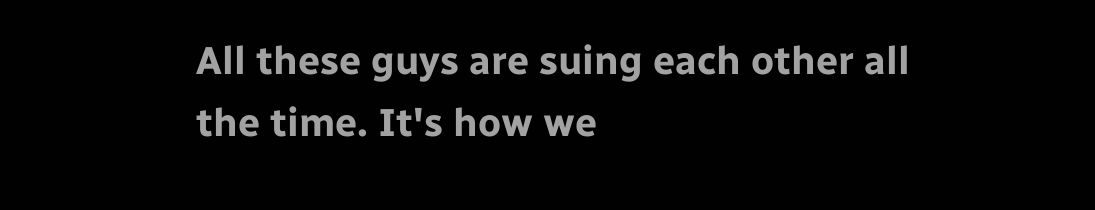All these guys are suing each other all the time. It's how we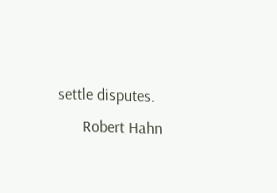settle disputes.
      Robert Hahn